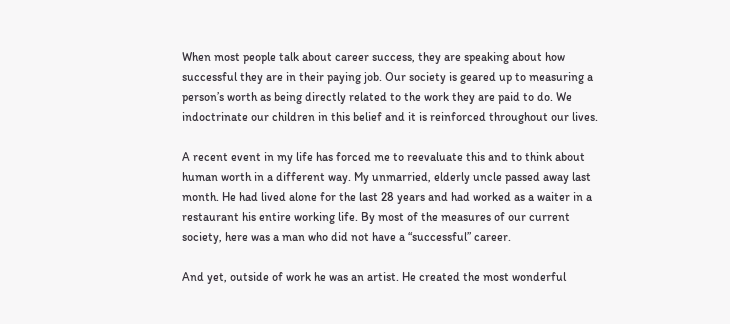When most people talk about career success, they are speaking about how successful they are in their paying job. Our society is geared up to measuring a person’s worth as being directly related to the work they are paid to do. We indoctrinate our children in this belief and it is reinforced throughout our lives.

A recent event in my life has forced me to reevaluate this and to think about human worth in a different way. My unmarried, elderly uncle passed away last month. He had lived alone for the last 28 years and had worked as a waiter in a restaurant his entire working life. By most of the measures of our current society, here was a man who did not have a “successful” career.

And yet, outside of work he was an artist. He created the most wonderful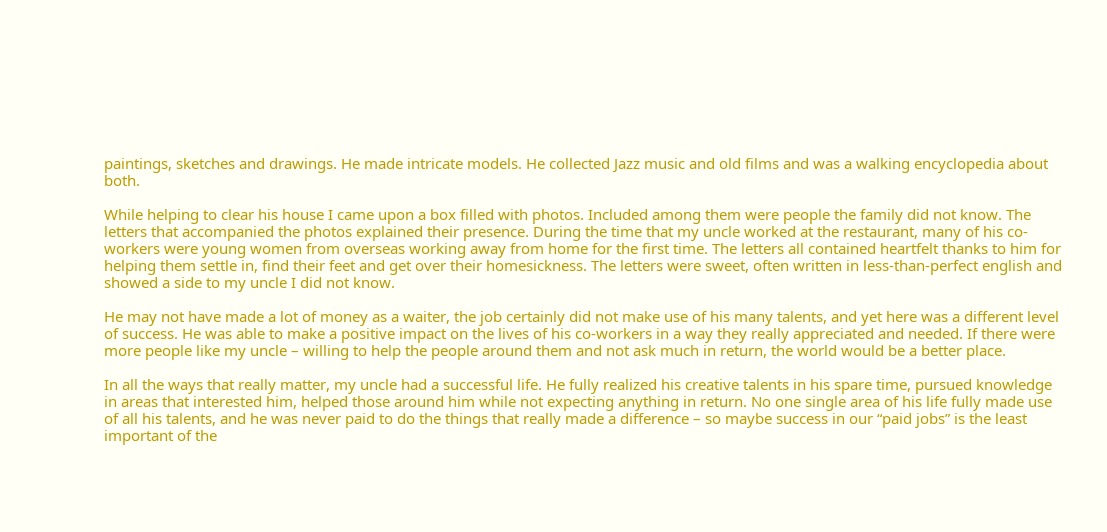paintings, sketches and drawings. He made intricate models. He collected Jazz music and old films and was a walking encyclopedia about both.

While helping to clear his house I came upon a box filled with photos. Included among them were people the family did not know. The letters that accompanied the photos explained their presence. During the time that my uncle worked at the restaurant, many of his co-workers were young women from overseas working away from home for the first time. The letters all contained heartfelt thanks to him for helping them settle in, find their feet and get over their homesickness. The letters were sweet, often written in less-than-perfect english and showed a side to my uncle I did not know.

He may not have made a lot of money as a waiter, the job certainly did not make use of his many talents, and yet here was a different level of success. He was able to make a positive impact on the lives of his co-workers in a way they really appreciated and needed. If there were more people like my uncle – willing to help the people around them and not ask much in return, the world would be a better place.

In all the ways that really matter, my uncle had a successful life. He fully realized his creative talents in his spare time, pursued knowledge in areas that interested him, helped those around him while not expecting anything in return. No one single area of his life fully made use of all his talents, and he was never paid to do the things that really made a difference – so maybe success in our “paid jobs” is the least important of the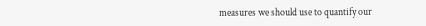measures we should use to quantify our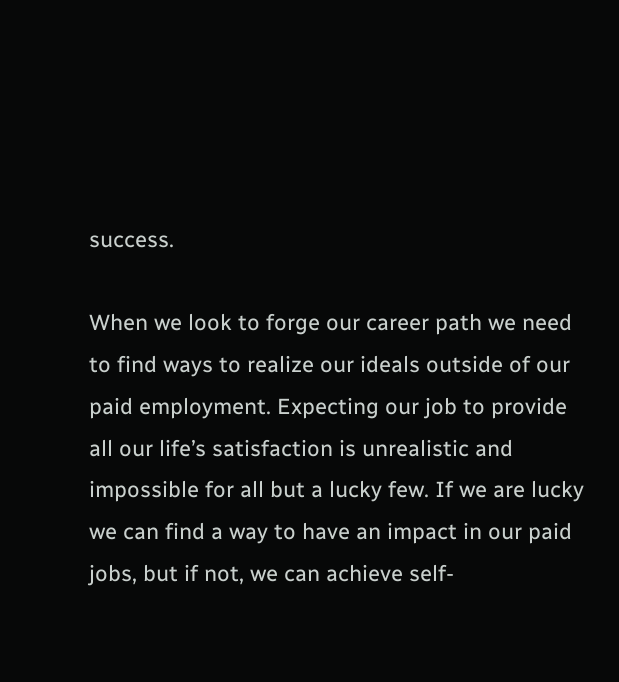success.

When we look to forge our career path we need to find ways to realize our ideals outside of our paid employment. Expecting our job to provide all our life’s satisfaction is unrealistic and impossible for all but a lucky few. If we are lucky we can find a way to have an impact in our paid jobs, but if not, we can achieve self-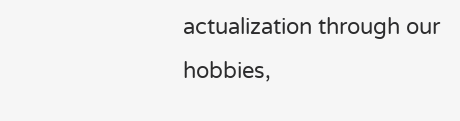actualization through our hobbies,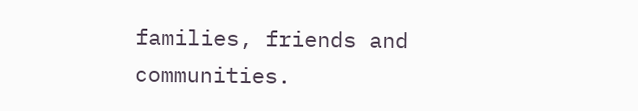families, friends and communities.